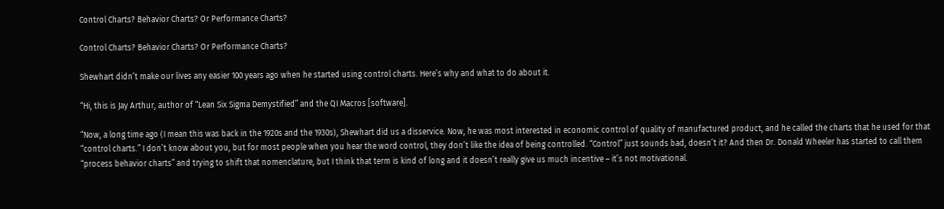Control Charts? Behavior Charts? Or Performance Charts?

Control Charts? Behavior Charts? Or Performance Charts?

Shewhart didn’t make our lives any easier 100 years ago when he started using control charts. Here’s why and what to do about it.

“Hi, this is Jay Arthur, author of “Lean Six Sigma Demystified” and the QI Macros [software].

“Now, a long time ago (I mean this was back in the 1920s and the 1930s), Shewhart did us a disservice. Now, he was most interested in economic control of quality of manufactured product, and he called the charts that he used for that “control charts.” I don’t know about you, but for most people when you hear the word control, they don’t like the idea of being controlled. “Control” just sounds bad, doesn’t it? And then Dr. Donald Wheeler has started to call them “process behavior charts” and trying to shift that nomenclature, but I think that term is kind of long and it doesn’t really give us much incentive – it’s not motivational.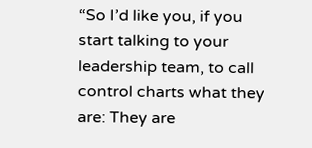“So I’d like you, if you start talking to your leadership team, to call control charts what they are: They are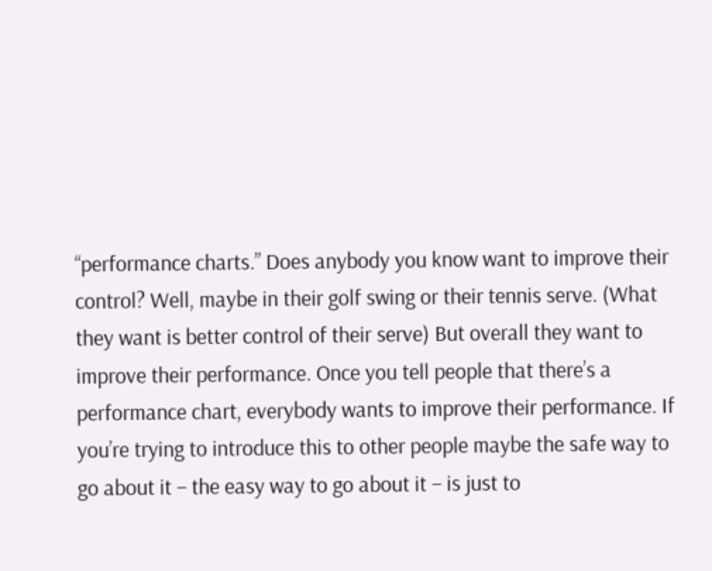“performance charts.” Does anybody you know want to improve their control? Well, maybe in their golf swing or their tennis serve. (What they want is better control of their serve) But overall they want to improve their performance. Once you tell people that there’s a performance chart, everybody wants to improve their performance. If you’re trying to introduce this to other people maybe the safe way to go about it – the easy way to go about it – is just to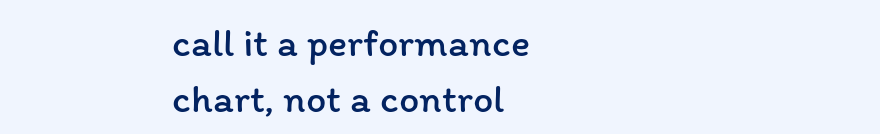call it a performance chart, not a control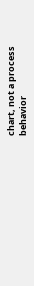chart, not a process behavior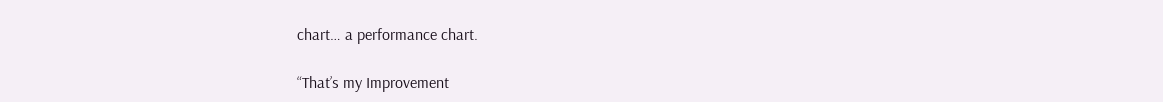chart… a performance chart.

“That’s my Improvement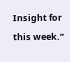Insight for this week.”